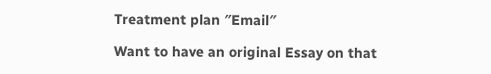Treatment plan ″Email″

Want to have an original Essay on that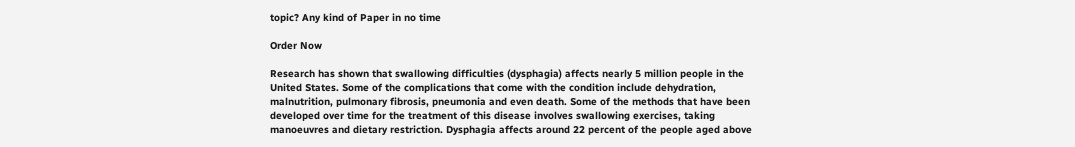topic? Any kind of Paper in no time

Order Now

Research has shown that swallowing difficulties (dysphagia) affects nearly 5 million people in the United States. Some of the complications that come with the condition include dehydration, malnutrition, pulmonary fibrosis, pneumonia and even death. Some of the methods that have been developed over time for the treatment of this disease involves swallowing exercises, taking manoeuvres and dietary restriction. Dysphagia affects around 22 percent of the people aged above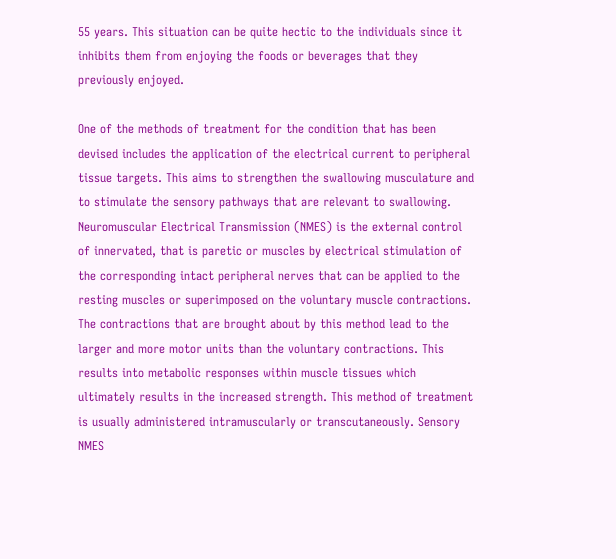55 years. This situation can be quite hectic to the individuals since it inhibits them from enjoying the foods or beverages that they previously enjoyed.

One of the methods of treatment for the condition that has been devised includes the application of the electrical current to peripheral tissue targets. This aims to strengthen the swallowing musculature and to stimulate the sensory pathways that are relevant to swallowing. Neuromuscular Electrical Transmission (NMES) is the external control of innervated, that is paretic or muscles by electrical stimulation of the corresponding intact peripheral nerves that can be applied to the resting muscles or superimposed on the voluntary muscle contractions. The contractions that are brought about by this method lead to the larger and more motor units than the voluntary contractions. This results into metabolic responses within muscle tissues which ultimately results in the increased strength. This method of treatment is usually administered intramuscularly or transcutaneously. Sensory NMES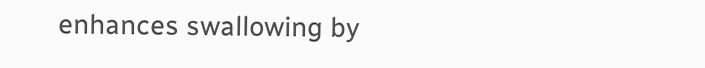enhances swallowing by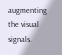augmenting the visual signals.